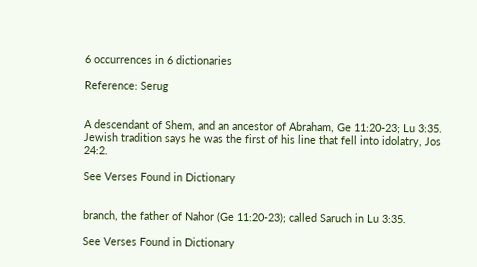6 occurrences in 6 dictionaries

Reference: Serug


A descendant of Shem, and an ancestor of Abraham, Ge 11:20-23; Lu 3:35. Jewish tradition says he was the first of his line that fell into idolatry, Jos 24:2.

See Verses Found in Dictionary


branch, the father of Nahor (Ge 11:20-23); called Saruch in Lu 3:35.

See Verses Found in Dictionary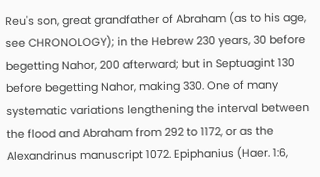Reu's son, great grandfather of Abraham (as to his age, see CHRONOLOGY); in the Hebrew 230 years, 30 before begetting Nahor, 200 afterward; but in Septuagint 130 before begetting Nahor, making 330. One of many systematic variations lengthening the interval between the flood and Abraham from 292 to 1172, or as the Alexandrinus manuscript 1072. Epiphanius (Haer. 1:6,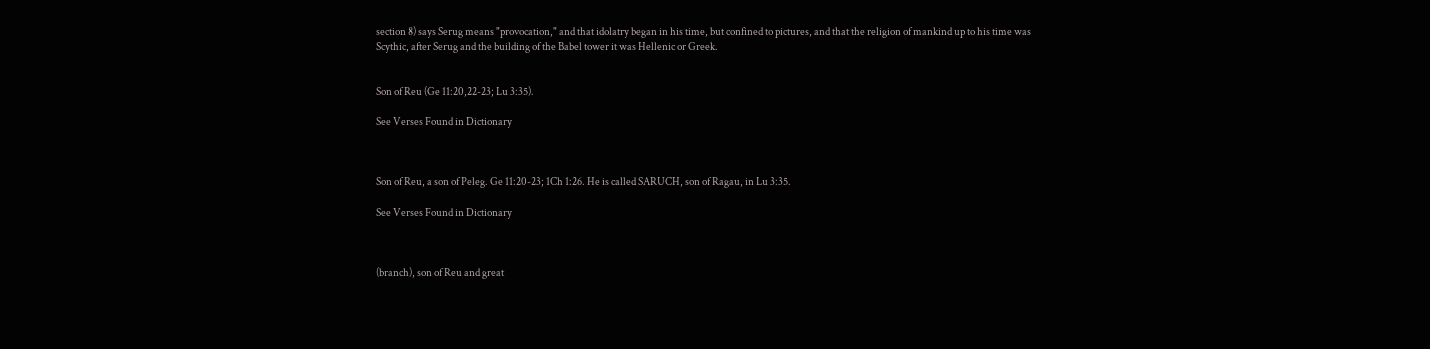section 8) says Serug means "provocation," and that idolatry began in his time, but confined to pictures, and that the religion of mankind up to his time was Scythic, after Serug and the building of the Babel tower it was Hellenic or Greek.


Son of Reu (Ge 11:20,22-23; Lu 3:35).

See Verses Found in Dictionary



Son of Reu, a son of Peleg. Ge 11:20-23; 1Ch 1:26. He is called SARUCH, son of Ragau, in Lu 3:35.

See Verses Found in Dictionary



(branch), son of Reu and great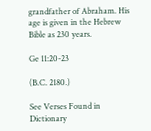grandfather of Abraham. His age is given in the Hebrew Bible as 230 years.

Ge 11:20-23

(B.C. 2180.)

See Verses Found in Dictionary